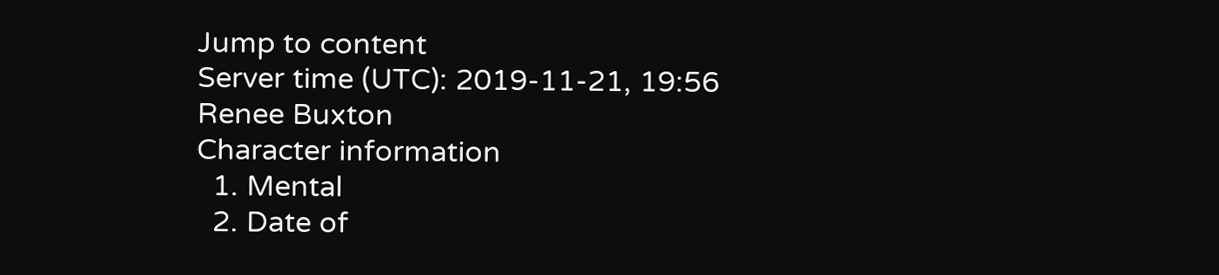Jump to content
Server time (UTC): 2019-11-21, 19:56
Renee Buxton
Character information
  1. Mental
  2. Date of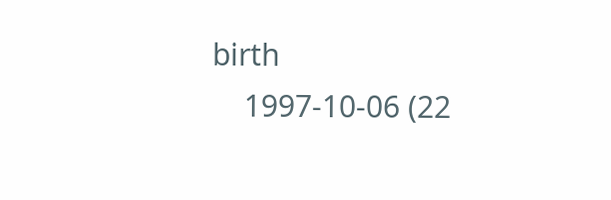birth
    1997-10-06 (22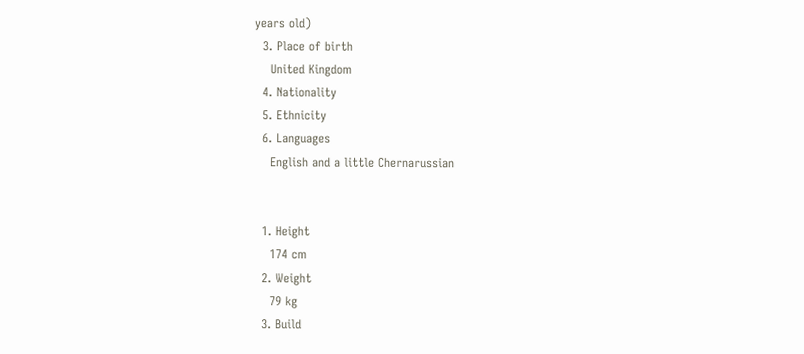years old)
  3. Place of birth
    United Kingdom
  4. Nationality
  5. Ethnicity
  6. Languages
    English and a little Chernarussian


  1. Height
    174 cm
  2. Weight
    79 kg
  3. Build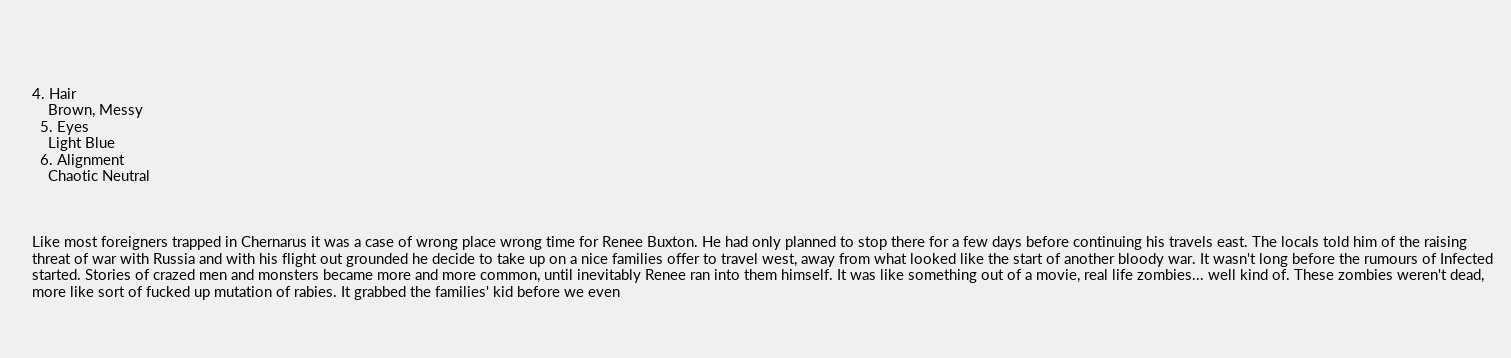4. Hair
    Brown, Messy
  5. Eyes
    Light Blue
  6. Alignment
    Chaotic Neutral



Like most foreigners trapped in Chernarus it was a case of wrong place wrong time for Renee Buxton. He had only planned to stop there for a few days before continuing his travels east. The locals told him of the raising threat of war with Russia and with his flight out grounded he decide to take up on a nice families offer to travel west, away from what looked like the start of another bloody war. It wasn't long before the rumours of Infected started. Stories of crazed men and monsters became more and more common, until inevitably Renee ran into them himself. It was like something out of a movie, real life zombies... well kind of. These zombies weren't dead, more like sort of fucked up mutation of rabies. It grabbed the families' kid before we even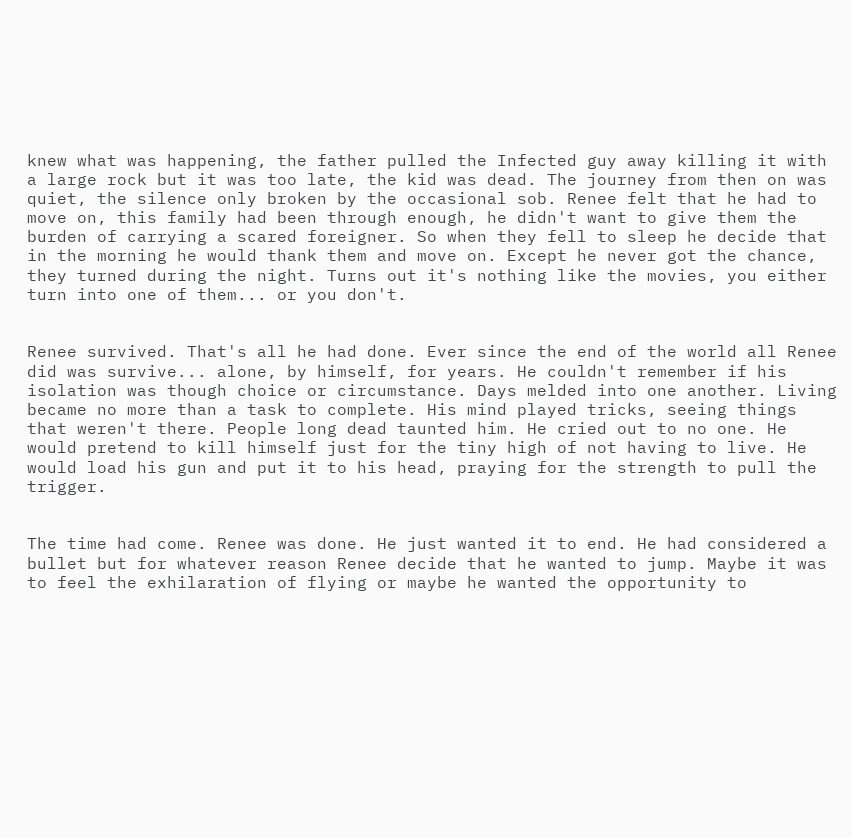knew what was happening, the father pulled the Infected guy away killing it with a large rock but it was too late, the kid was dead. The journey from then on was quiet, the silence only broken by the occasional sob. Renee felt that he had to move on, this family had been through enough, he didn't want to give them the burden of carrying a scared foreigner. So when they fell to sleep he decide that in the morning he would thank them and move on. Except he never got the chance, they turned during the night. Turns out it's nothing like the movies, you either turn into one of them... or you don't.


Renee survived. That's all he had done. Ever since the end of the world all Renee did was survive... alone, by himself, for years. He couldn't remember if his isolation was though choice or circumstance. Days melded into one another. Living became no more than a task to complete. His mind played tricks, seeing things that weren't there. People long dead taunted him. He cried out to no one. He would pretend to kill himself just for the tiny high of not having to live. He would load his gun and put it to his head, praying for the strength to pull the trigger.


The time had come. Renee was done. He just wanted it to end. He had considered a bullet but for whatever reason Renee decide that he wanted to jump. Maybe it was to feel the exhilaration of flying or maybe he wanted the opportunity to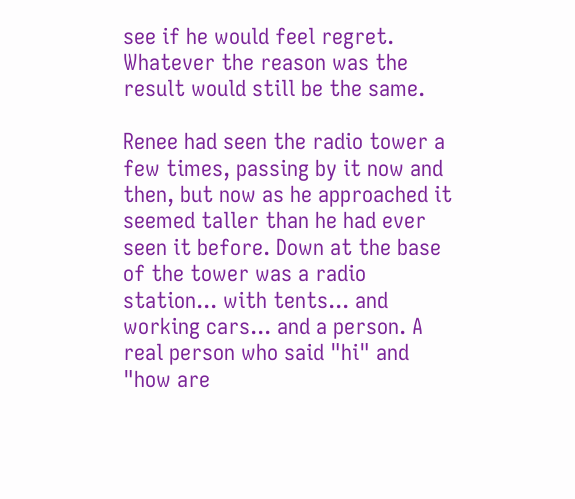see if he would feel regret. Whatever the reason was the result would still be the same.

Renee had seen the radio tower a few times, passing by it now and then, but now as he approached it seemed taller than he had ever seen it before. Down at the base of the tower was a radio station... with tents... and working cars... and a person. A real person who said "hi" and "how are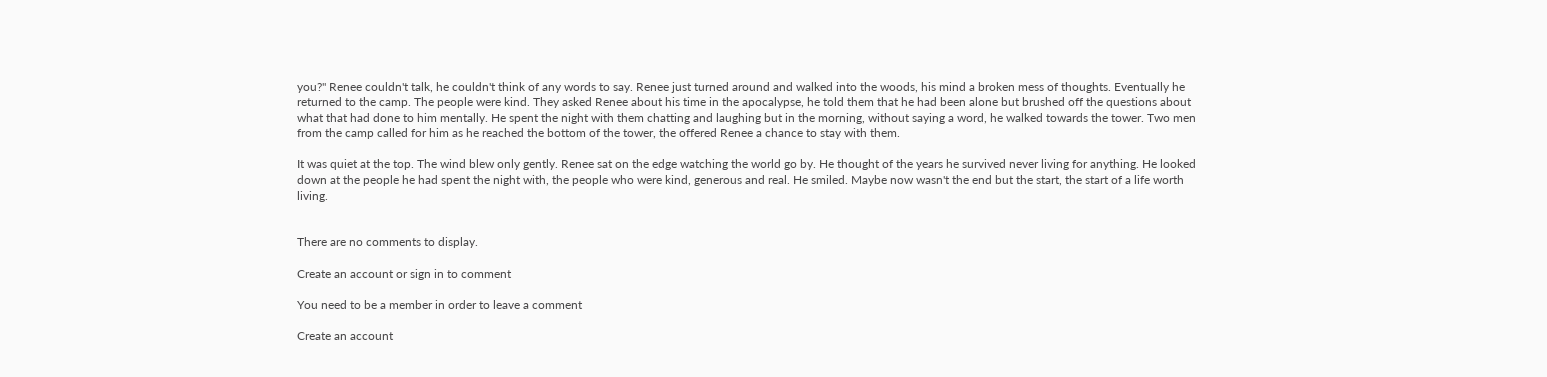you?" Renee couldn't talk, he couldn't think of any words to say. Renee just turned around and walked into the woods, his mind a broken mess of thoughts. Eventually he returned to the camp. The people were kind. They asked Renee about his time in the apocalypse, he told them that he had been alone but brushed off the questions about what that had done to him mentally. He spent the night with them chatting and laughing but in the morning, without saying a word, he walked towards the tower. Two men from the camp called for him as he reached the bottom of the tower, the offered Renee a chance to stay with them.

It was quiet at the top. The wind blew only gently. Renee sat on the edge watching the world go by. He thought of the years he survived never living for anything. He looked down at the people he had spent the night with, the people who were kind, generous and real. He smiled. Maybe now wasn't the end but the start, the start of a life worth living.


There are no comments to display.

Create an account or sign in to comment

You need to be a member in order to leave a comment

Create an account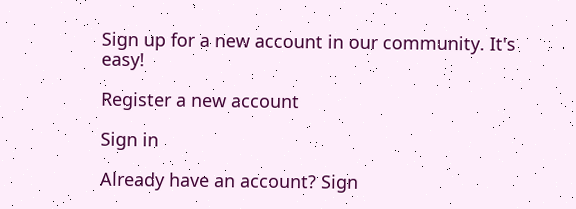Sign up for a new account in our community. It's easy!

Register a new account

Sign in

Already have an account? Sign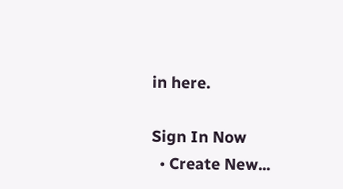in here.

Sign In Now
  • Create New...